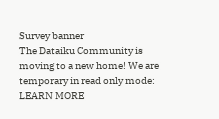Survey banner
The Dataiku Community is moving to a new home! We are temporary in read only mode: LEARN MORE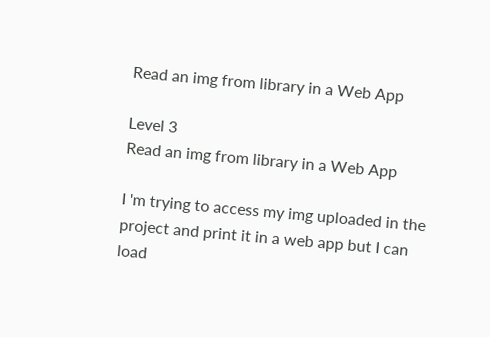Read an img from library in a Web App

Level 3
Read an img from library in a Web App

I 'm trying to access my img uploaded in the project and print it in a web app but I can load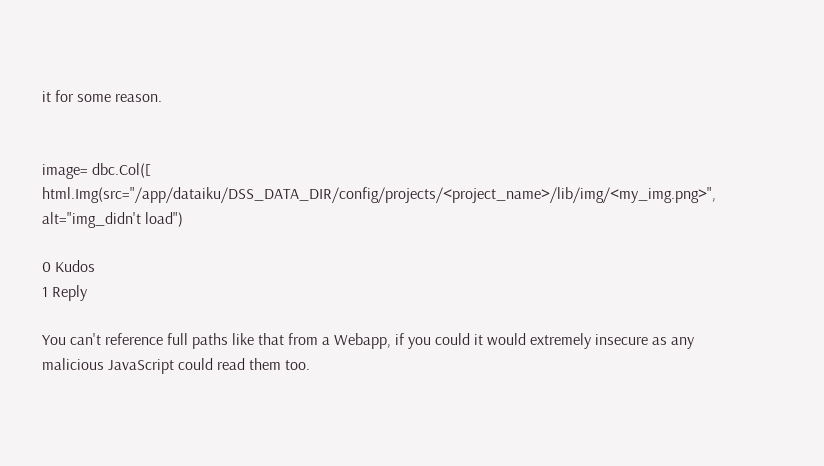it for some reason.


image= dbc.Col([
html.Img(src="/app/dataiku/DSS_DATA_DIR/config/projects/<project_name>/lib/img/<my_img.png>", alt="img_didn't load")

0 Kudos
1 Reply

You can't reference full paths like that from a Webapp, if you could it would extremely insecure as any malicious JavaScript could read them too.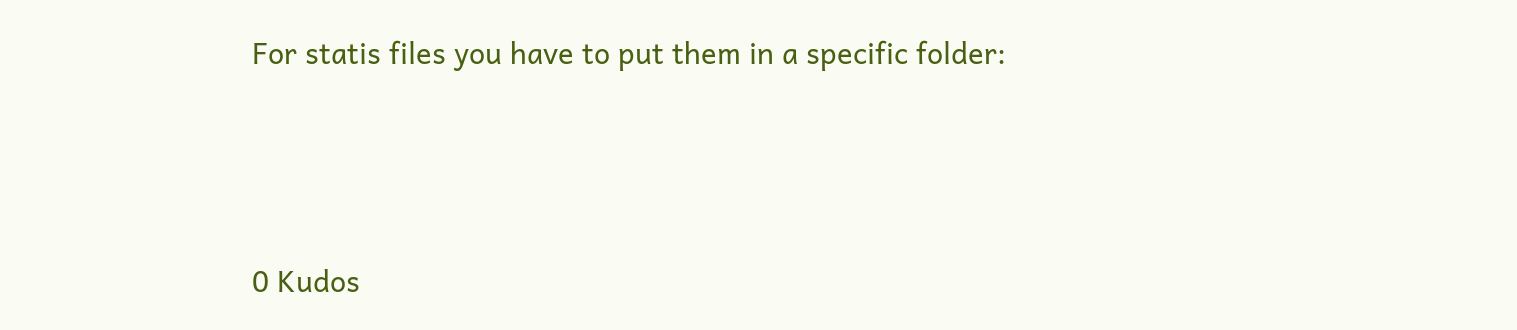For statis files you have to put them in a specific folder:



0 Kudos